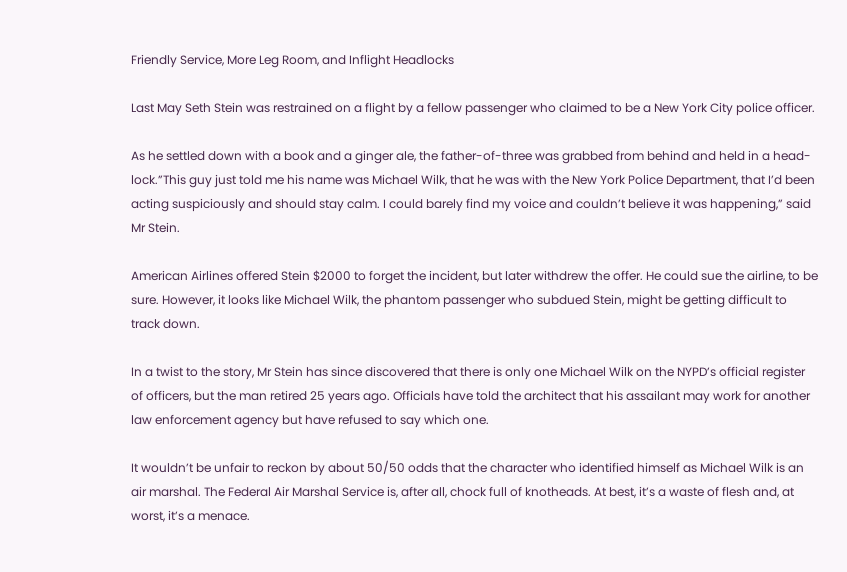Friendly Service, More Leg Room, and Inflight Headlocks

Last May Seth Stein was restrained on a flight by a fellow passenger who claimed to be a New York City police officer.

As he settled down with a book and a ginger ale, the father-of-three was grabbed from behind and held in a head-lock.”This guy just told me his name was Michael Wilk, that he was with the New York Police Department, that I’d been acting suspiciously and should stay calm. I could barely find my voice and couldn’t believe it was happening,” said Mr Stein.

American Airlines offered Stein $2000 to forget the incident, but later withdrew the offer. He could sue the airline, to be sure. However, it looks like Michael Wilk, the phantom passenger who subdued Stein, might be getting difficult to track down.

In a twist to the story, Mr Stein has since discovered that there is only one Michael Wilk on the NYPD’s official register of officers, but the man retired 25 years ago. Officials have told the architect that his assailant may work for another law enforcement agency but have refused to say which one.

It wouldn’t be unfair to reckon by about 50/50 odds that the character who identified himself as Michael Wilk is an air marshal. The Federal Air Marshal Service is, after all, chock full of knotheads. At best, it’s a waste of flesh and, at worst, it’s a menace.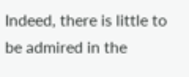Indeed, there is little to be admired in the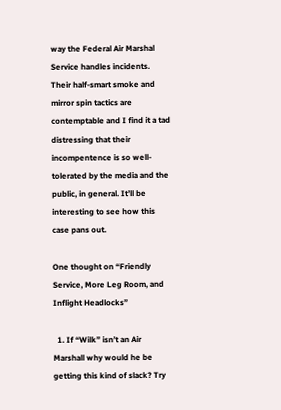way the Federal Air Marshal Service handles incidents. Their half-smart smoke and mirror spin tactics are contemptable and I find it a tad distressing that their incompentence is so well-tolerated by the media and the public, in general. It’ll be interesting to see how this case pans out.

One thought on “Friendly Service, More Leg Room, and Inflight Headlocks”

  1. If “Wilk” isn’t an Air Marshall why would he be getting this kind of slack? Try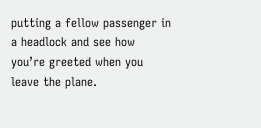putting a fellow passenger in a headlock and see how you’re greeted when you leave the plane.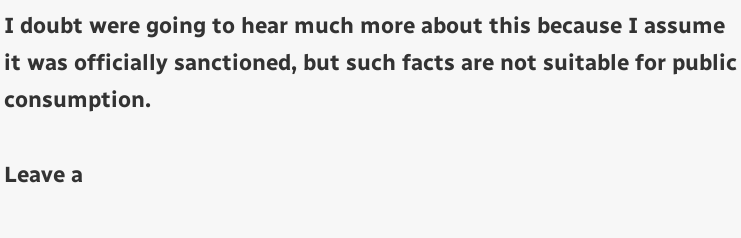I doubt were going to hear much more about this because I assume it was officially sanctioned, but such facts are not suitable for public consumption.

Leave a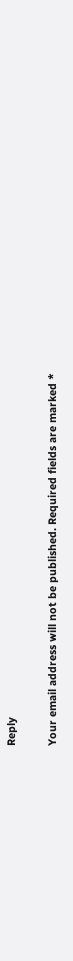Reply

Your email address will not be published. Required fields are marked *